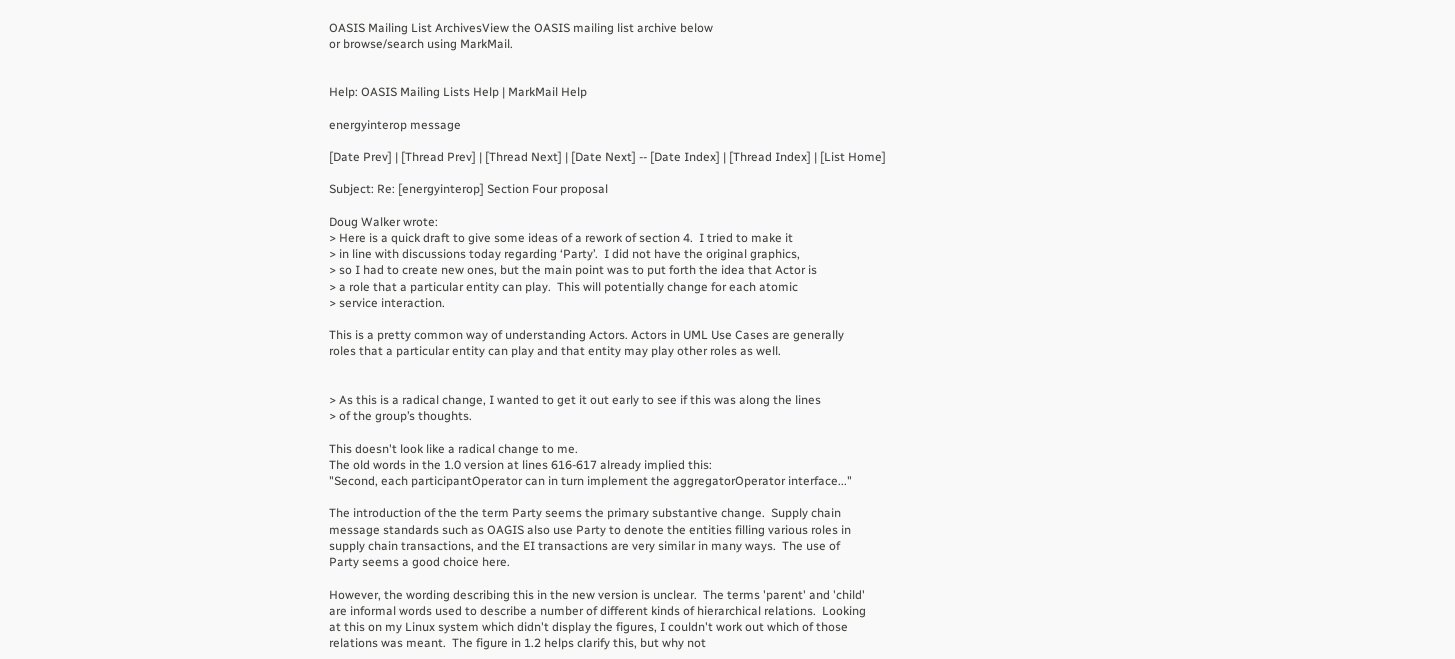OASIS Mailing List ArchivesView the OASIS mailing list archive below
or browse/search using MarkMail.


Help: OASIS Mailing Lists Help | MarkMail Help

energyinterop message

[Date Prev] | [Thread Prev] | [Thread Next] | [Date Next] -- [Date Index] | [Thread Index] | [List Home]

Subject: Re: [energyinterop] Section Four proposal

Doug Walker wrote:
> Here is a quick draft to give some ideas of a rework of section 4.  I tried to make it
> in line with discussions today regarding ‘Party’.  I did not have the original graphics,
> so I had to create new ones, but the main point was to put forth the idea that Actor is
> a role that a particular entity can play.  This will potentially change for each atomic
> service interaction.

This is a pretty common way of understanding Actors. Actors in UML Use Cases are generally
roles that a particular entity can play and that entity may play other roles as well.


> As this is a radical change, I wanted to get it out early to see if this was along the lines
> of the group’s thoughts.

This doesn't look like a radical change to me.
The old words in the 1.0 version at lines 616-617 already implied this:
"Second, each participantOperator can in turn implement the aggregatorOperator interface..."

The introduction of the the term Party seems the primary substantive change.  Supply chain
message standards such as OAGIS also use Party to denote the entities filling various roles in
supply chain transactions, and the EI transactions are very similar in many ways.  The use of
Party seems a good choice here.

However, the wording describing this in the new version is unclear.  The terms 'parent' and 'child'
are informal words used to describe a number of different kinds of hierarchical relations.  Looking
at this on my Linux system which didn't display the figures, I couldn't work out which of those
relations was meant.  The figure in 1.2 helps clarify this, but why not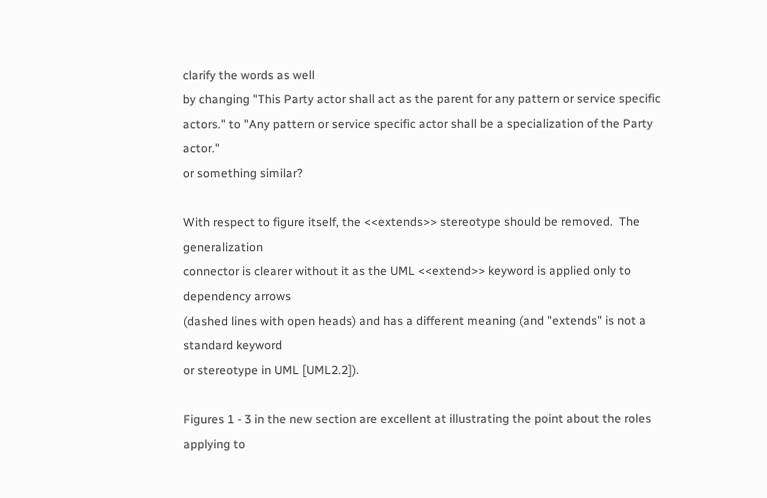clarify the words as well
by changing "This Party actor shall act as the parent for any pattern or service specific
actors." to "Any pattern or service specific actor shall be a specialization of the Party actor."
or something similar?

With respect to figure itself, the <<extends>> stereotype should be removed.  The generalization
connector is clearer without it as the UML <<extend>> keyword is applied only to dependency arrows
(dashed lines with open heads) and has a different meaning (and "extends" is not a standard keyword
or stereotype in UML [UML2.2]).

Figures 1 - 3 in the new section are excellent at illustrating the point about the roles applying to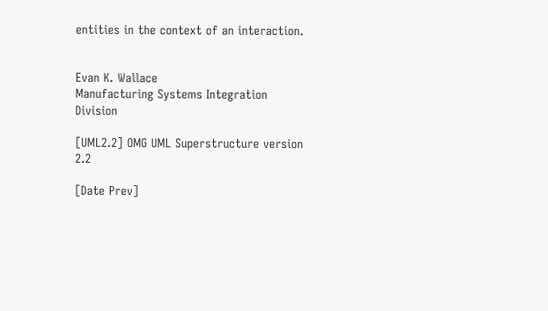entities in the context of an interaction.


Evan K. Wallace
Manufacturing Systems Integration Division

[UML2.2] OMG UML Superstructure version 2.2

[Date Prev]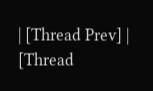| [Thread Prev] | [Thread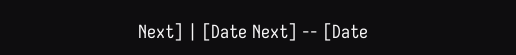Next] | [Date Next] -- [Date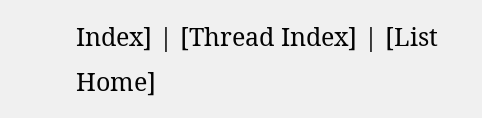Index] | [Thread Index] | [List Home]